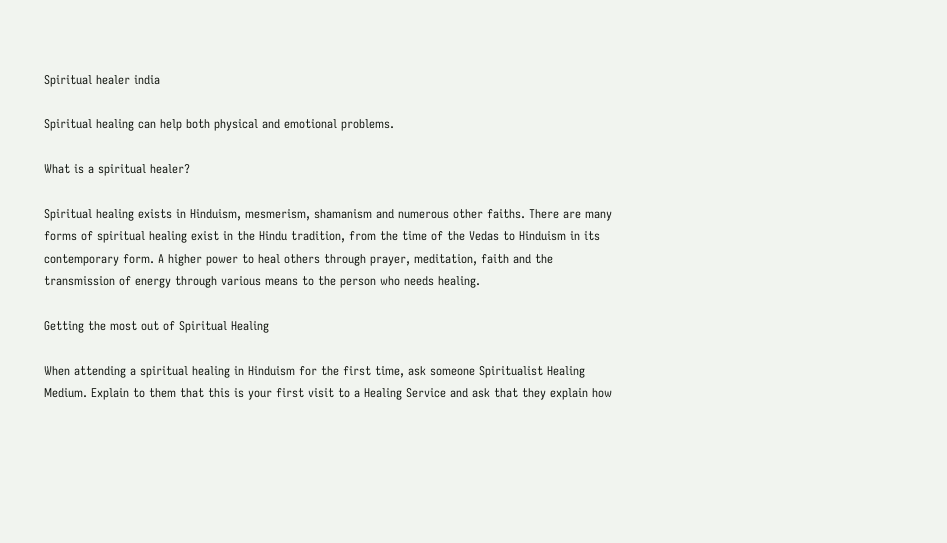Spiritual healer india

Spiritual healing can help both physical and emotional problems.

What is a spiritual healer?

Spiritual healing exists in Hinduism, mesmerism, shamanism and numerous other faiths. There are many forms of spiritual healing exist in the Hindu tradition, from the time of the Vedas to Hinduism in its contemporary form. A higher power to heal others through prayer, meditation, faith and the transmission of energy through various means to the person who needs healing.

Getting the most out of Spiritual Healing

When attending a spiritual healing in Hinduism for the first time, ask someone Spiritualist Healing Medium. Explain to them that this is your first visit to a Healing Service and ask that they explain how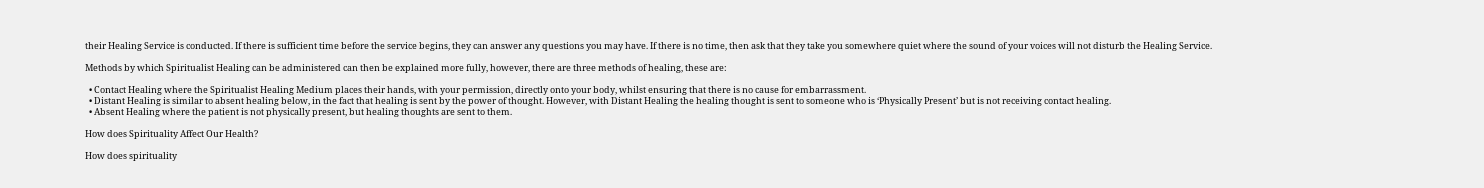their Healing Service is conducted. If there is sufficient time before the service begins, they can answer any questions you may have. If there is no time, then ask that they take you somewhere quiet where the sound of your voices will not disturb the Healing Service.

Methods by which Spiritualist Healing can be administered can then be explained more fully, however, there are three methods of healing, these are:

  • Contact Healing where the Spiritualist Healing Medium places their hands, with your permission, directly onto your body, whilst ensuring that there is no cause for embarrassment.
  • Distant Healing is similar to absent healing below, in the fact that healing is sent by the power of thought. However, with Distant Healing the healing thought is sent to someone who is ‘Physically Present’ but is not receiving contact healing.
  • Absent Healing where the patient is not physically present, but healing thoughts are sent to them.

How does Spirituality Affect Our Health?

How does spirituality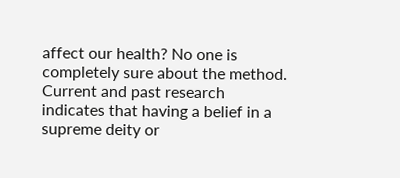affect our health? No one is completely sure about the method.
Current and past research indicates that having a belief in a supreme deity or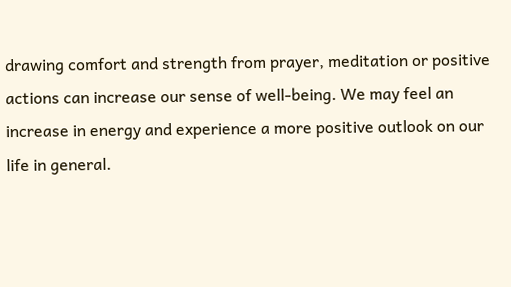drawing comfort and strength from prayer, meditation or positive actions can increase our sense of well-being. We may feel an increase in energy and experience a more positive outlook on our life in general.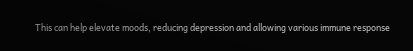This can help elevate moods, reducing depression and allowing various immune response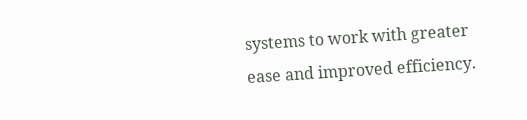systems to work with greater ease and improved efficiency.